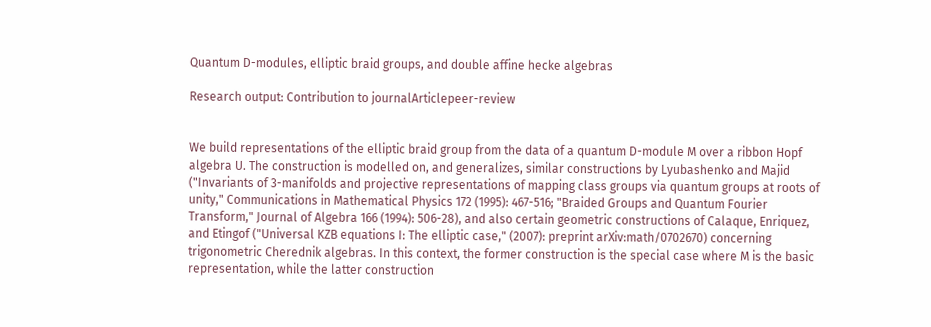Quantum D-modules, elliptic braid groups, and double affine hecke algebras

Research output: Contribution to journalArticlepeer-review


We build representations of the elliptic braid group from the data of a quantum D-module M over a ribbon Hopf algebra U. The construction is modelled on, and generalizes, similar constructions by Lyubashenko and Majid ("Invariants of 3-manifolds and projective representations of mapping class groups via quantum groups at roots of unity," Communications in Mathematical Physics 172 (1995): 467-516; "Braided Groups and Quantum Fourier Transform," Journal of Algebra 166 (1994): 506-28), and also certain geometric constructions of Calaque, Enriquez, and Etingof ("Universal KZB equations I: The elliptic case," (2007): preprint arXiv:math/0702670) concerning trigonometric Cherednik algebras. In this context, the former construction is the special case where M is the basic representation, while the latter construction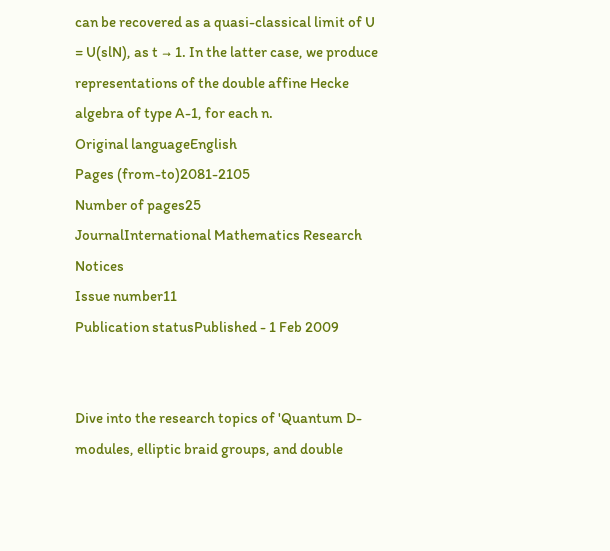can be recovered as a quasi-classical limit of U = U(slN), as t → 1. In the latter case, we produce representations of the double affine Hecke algebra of type A-1, for each n.
Original languageEnglish
Pages (from-to)2081-2105
Number of pages25
JournalInternational Mathematics Research Notices
Issue number11
Publication statusPublished - 1 Feb 2009


Dive into the research topics of 'Quantum D-modules, elliptic braid groups, and double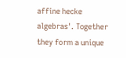affine hecke algebras'. Together they form a unique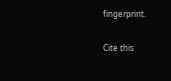fingerprint.

Cite this